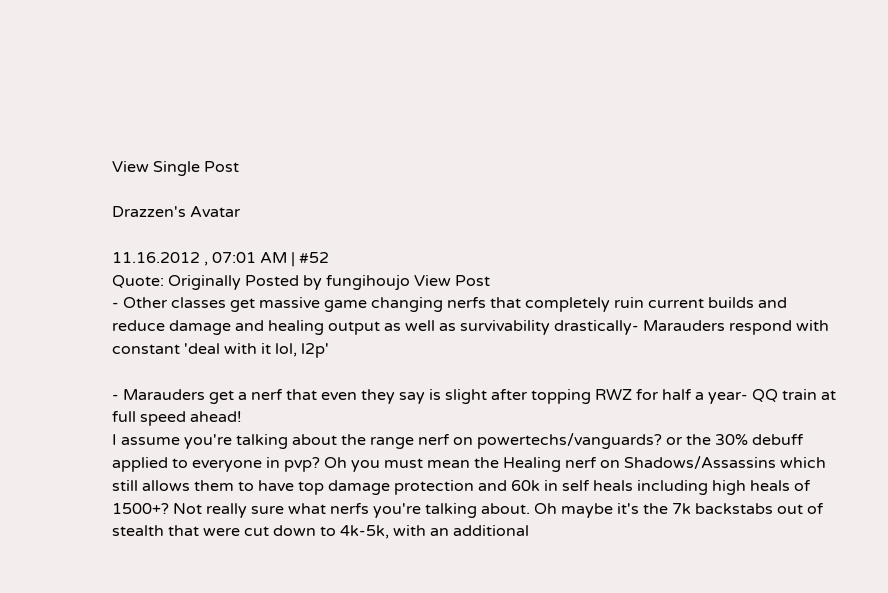View Single Post

Drazzen's Avatar

11.16.2012 , 07:01 AM | #52
Quote: Originally Posted by fungihoujo View Post
- Other classes get massive game changing nerfs that completely ruin current builds and reduce damage and healing output as well as survivability drastically- Marauders respond with constant 'deal with it lol, l2p'

- Marauders get a nerf that even they say is slight after topping RWZ for half a year- QQ train at full speed ahead!
I assume you're talking about the range nerf on powertechs/vanguards? or the 30% debuff applied to everyone in pvp? Oh you must mean the Healing nerf on Shadows/Assassins which still allows them to have top damage protection and 60k in self heals including high heals of 1500+? Not really sure what nerfs you're talking about. Oh maybe it's the 7k backstabs out of stealth that were cut down to 4k-5k, with an additional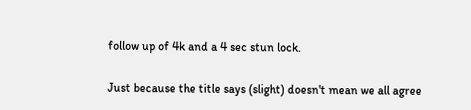follow up of 4k and a 4 sec stun lock.

Just because the title says (slight) doesn't mean we all agree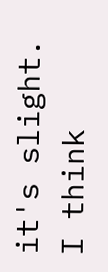it's slight. I think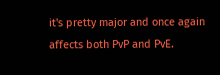it's pretty major and once again affects both PvP and PvE.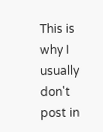This is why I usually don't post in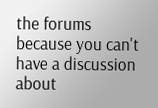the forums because you can't have a discussion about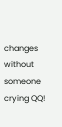changes without someone crying QQ!